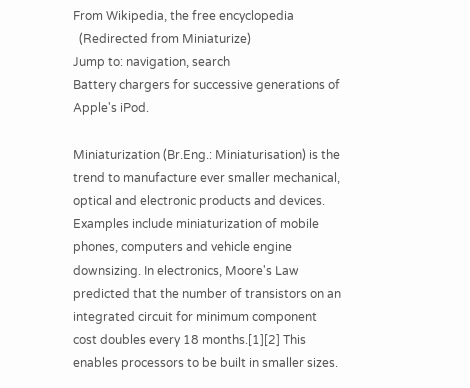From Wikipedia, the free encyclopedia
  (Redirected from Miniaturize)
Jump to: navigation, search
Battery chargers for successive generations of Apple's iPod.

Miniaturization (Br.Eng.: Miniaturisation) is the trend to manufacture ever smaller mechanical, optical and electronic products and devices. Examples include miniaturization of mobile phones, computers and vehicle engine downsizing. In electronics, Moore's Law predicted that the number of transistors on an integrated circuit for minimum component cost doubles every 18 months.[1][2] This enables processors to be built in smaller sizes.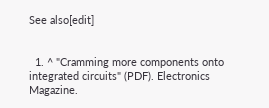See also[edit]


  1. ^ "Cramming more components onto integrated circuits" (PDF). Electronics Magazine.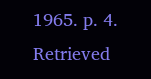1965. p. 4. Retrieved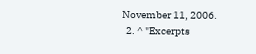November 11, 2006.
  2. ^ "Excerpts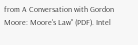from A Conversation with Gordon Moore: Moore's Law" (PDF). Intel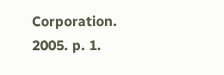Corporation. 2005. p. 1.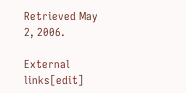Retrieved May 2, 2006.

External links[edit]